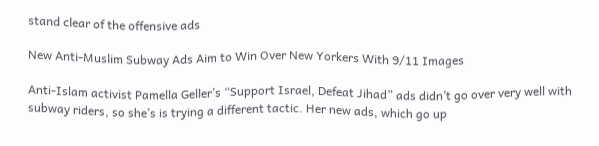stand clear of the offensive ads

New Anti-Muslim Subway Ads Aim to Win Over New Yorkers With 9/11 Images

Anti-Islam activist Pamella Geller’s “Support Israel, Defeat Jihad” ads didn’t go over very well with subway riders, so she’s is trying a different tactic. Her new ads, which go up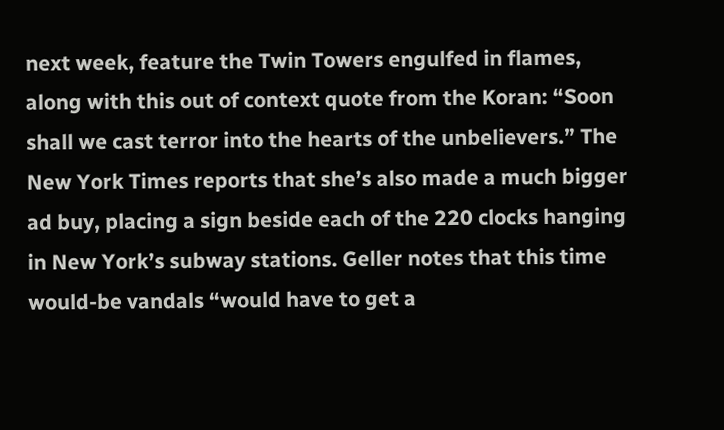next week, feature the Twin Towers engulfed in flames, along with this out of context quote from the Koran: “Soon shall we cast terror into the hearts of the unbelievers.” The New York Times reports that she’s also made a much bigger ad buy, placing a sign beside each of the 220 clocks hanging in New York’s subway stations. Geller notes that this time would-be vandals “would have to get a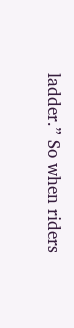ladder.” So when riders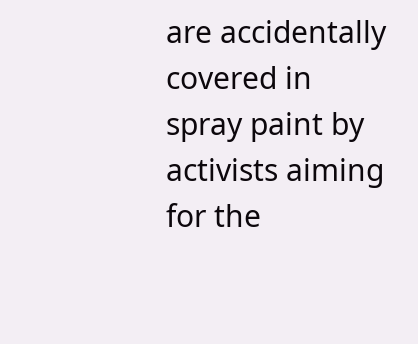are accidentally covered in spray paint by activists aiming for the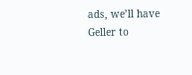ads, we’ll have Geller to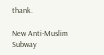thank.

New Anti-Muslim Subway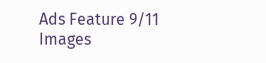Ads Feature 9/11 Images